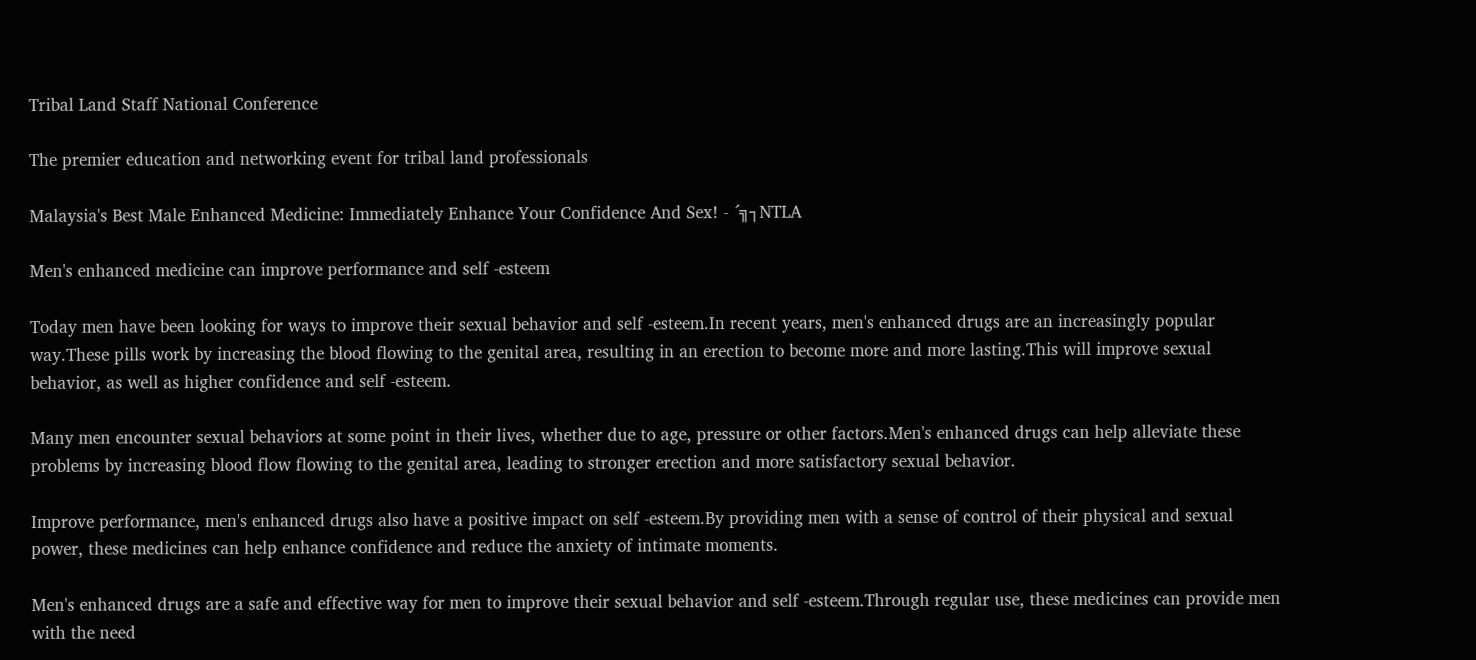Tribal Land Staff National Conference

The premier education and networking event for tribal land professionals

Malaysia's Best Male Enhanced Medicine: Immediately Enhance Your Confidence And Sex! - ´╗┐NTLA

Men's enhanced medicine can improve performance and self -esteem

Today men have been looking for ways to improve their sexual behavior and self -esteem.In recent years, men's enhanced drugs are an increasingly popular way.These pills work by increasing the blood flowing to the genital area, resulting in an erection to become more and more lasting.This will improve sexual behavior, as well as higher confidence and self -esteem.

Many men encounter sexual behaviors at some point in their lives, whether due to age, pressure or other factors.Men's enhanced drugs can help alleviate these problems by increasing blood flow flowing to the genital area, leading to stronger erection and more satisfactory sexual behavior.

Improve performance, men's enhanced drugs also have a positive impact on self -esteem.By providing men with a sense of control of their physical and sexual power, these medicines can help enhance confidence and reduce the anxiety of intimate moments.

Men's enhanced drugs are a safe and effective way for men to improve their sexual behavior and self -esteem.Through regular use, these medicines can provide men with the need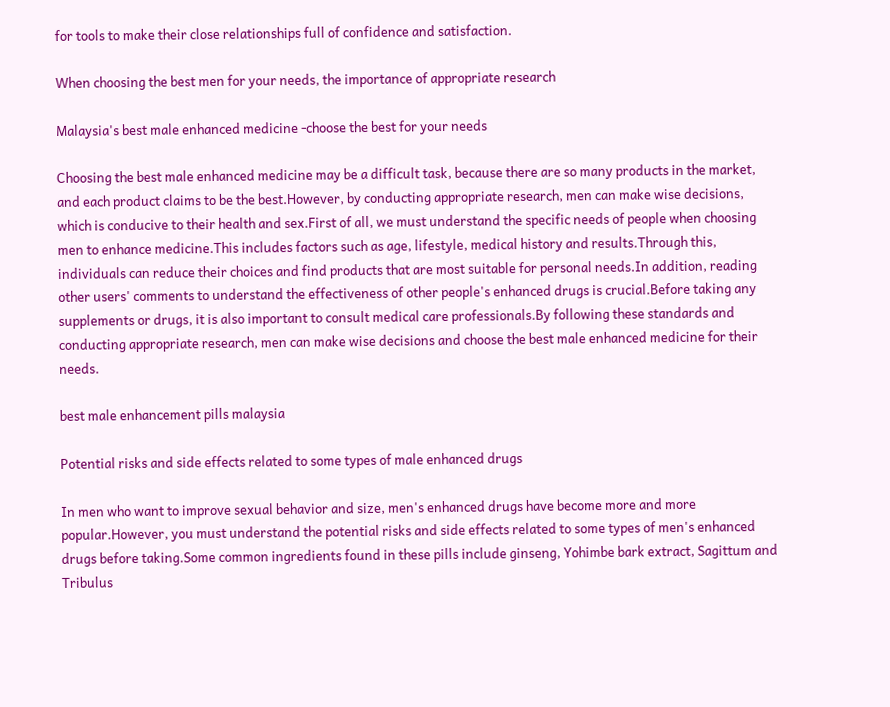for tools to make their close relationships full of confidence and satisfaction.

When choosing the best men for your needs, the importance of appropriate research

Malaysia's best male enhanced medicine -choose the best for your needs

Choosing the best male enhanced medicine may be a difficult task, because there are so many products in the market, and each product claims to be the best.However, by conducting appropriate research, men can make wise decisions, which is conducive to their health and sex.First of all, we must understand the specific needs of people when choosing men to enhance medicine.This includes factors such as age, lifestyle, medical history and results.Through this, individuals can reduce their choices and find products that are most suitable for personal needs.In addition, reading other users' comments to understand the effectiveness of other people's enhanced drugs is crucial.Before taking any supplements or drugs, it is also important to consult medical care professionals.By following these standards and conducting appropriate research, men can make wise decisions and choose the best male enhanced medicine for their needs.

best male enhancement pills malaysia

Potential risks and side effects related to some types of male enhanced drugs

In men who want to improve sexual behavior and size, men's enhanced drugs have become more and more popular.However, you must understand the potential risks and side effects related to some types of men's enhanced drugs before taking.Some common ingredients found in these pills include ginseng, Yohimbe bark extract, Sagittum and Tribulus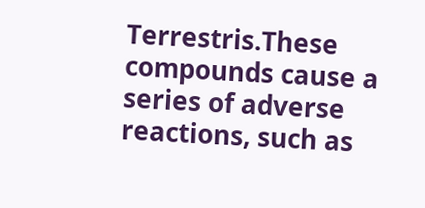Terrestris.These compounds cause a series of adverse reactions, such as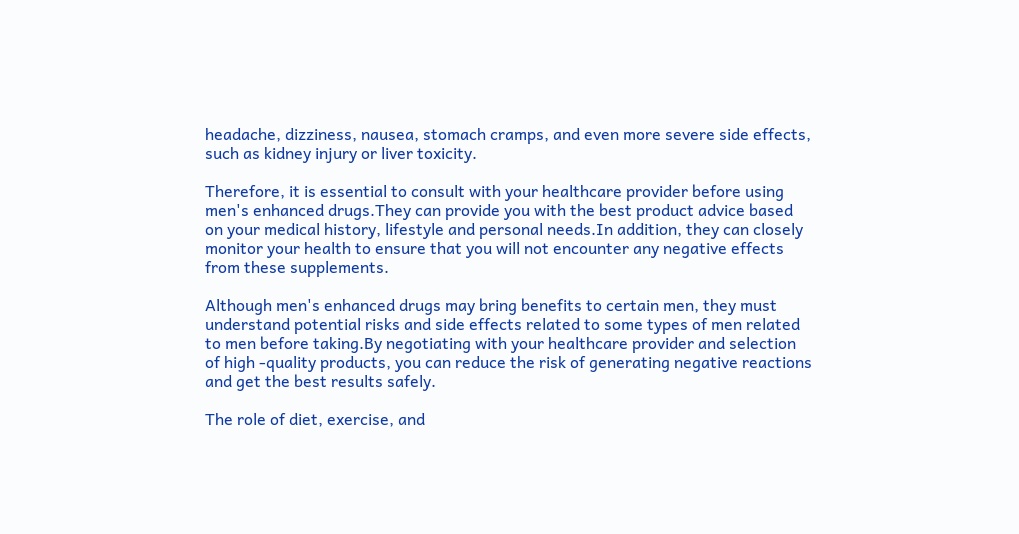headache, dizziness, nausea, stomach cramps, and even more severe side effects, such as kidney injury or liver toxicity.

Therefore, it is essential to consult with your healthcare provider before using men's enhanced drugs.They can provide you with the best product advice based on your medical history, lifestyle and personal needs.In addition, they can closely monitor your health to ensure that you will not encounter any negative effects from these supplements.

Although men's enhanced drugs may bring benefits to certain men, they must understand potential risks and side effects related to some types of men related to men before taking.By negotiating with your healthcare provider and selection of high -quality products, you can reduce the risk of generating negative reactions and get the best results safely.

The role of diet, exercise, and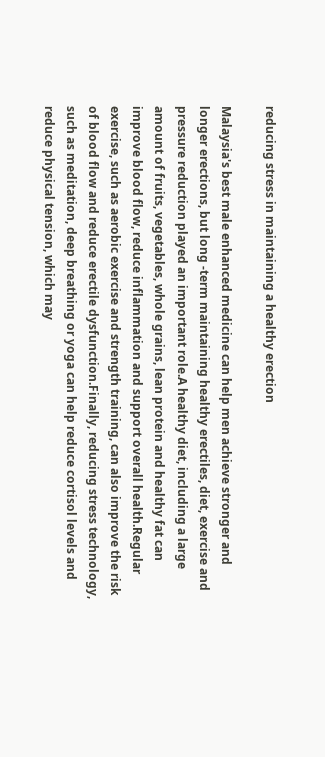reducing stress in maintaining a healthy erection

Malaysia's best male enhanced medicine can help men achieve stronger and longer erections, but long -term maintaining healthy erectiles, diet, exercise and pressure reduction played an important role.A healthy diet, including a large amount of fruits, vegetables, whole grains, lean protein and healthy fat can improve blood flow, reduce inflammation and support overall health.Regular exercise, such as aerobic exercise and strength training, can also improve the risk of blood flow and reduce erectile dysfunction.Finally, reducing stress technology, such as meditation, deep breathing or yoga can help reduce cortisol levels and reduce physical tension, which may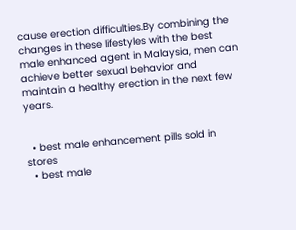cause erection difficulties.By combining the changes in these lifestyles with the best male enhanced agent in Malaysia, men can achieve better sexual behavior and maintain a healthy erection in the next few years.


  • best male enhancement pills sold in stores
  • best male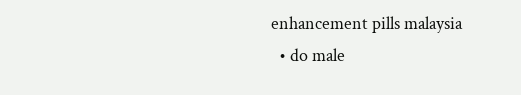enhancement pills malaysia
  • do male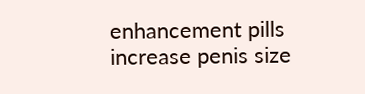enhancement pills increase penis size